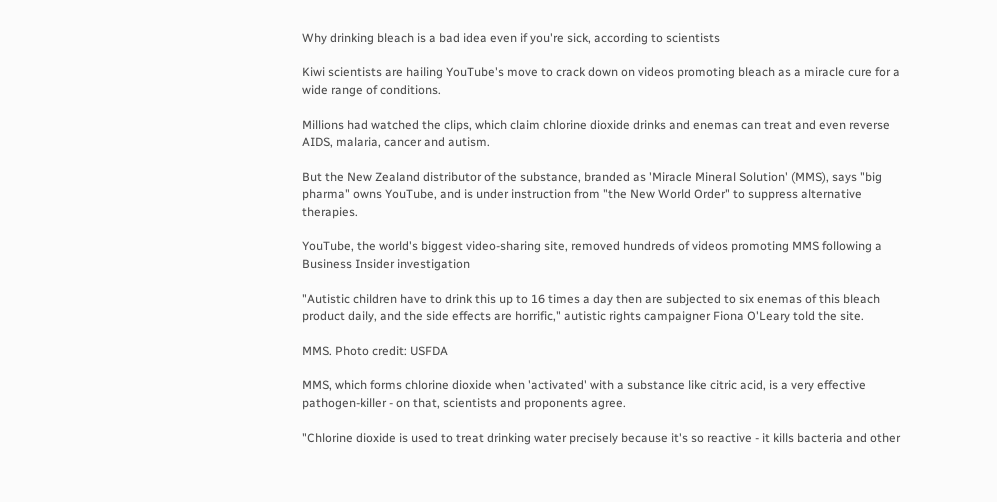Why drinking bleach is a bad idea even if you're sick, according to scientists

Kiwi scientists are hailing YouTube's move to crack down on videos promoting bleach as a miracle cure for a wide range of conditions.

Millions had watched the clips, which claim chlorine dioxide drinks and enemas can treat and even reverse AIDS, malaria, cancer and autism.

But the New Zealand distributor of the substance, branded as 'Miracle Mineral Solution' (MMS), says "big pharma" owns YouTube, and is under instruction from "the New World Order" to suppress alternative therapies.

YouTube, the world's biggest video-sharing site, removed hundreds of videos promoting MMS following a Business Insider investigation

"Autistic children have to drink this up to 16 times a day then are subjected to six enemas of this bleach product daily, and the side effects are horrific," autistic rights campaigner Fiona O'Leary told the site.

MMS. Photo credit: USFDA

MMS, which forms chlorine dioxide when 'activated' with a substance like citric acid, is a very effective pathogen-killer - on that, scientists and proponents agree.

"Chlorine dioxide is used to treat drinking water precisely because it's so reactive - it kills bacteria and other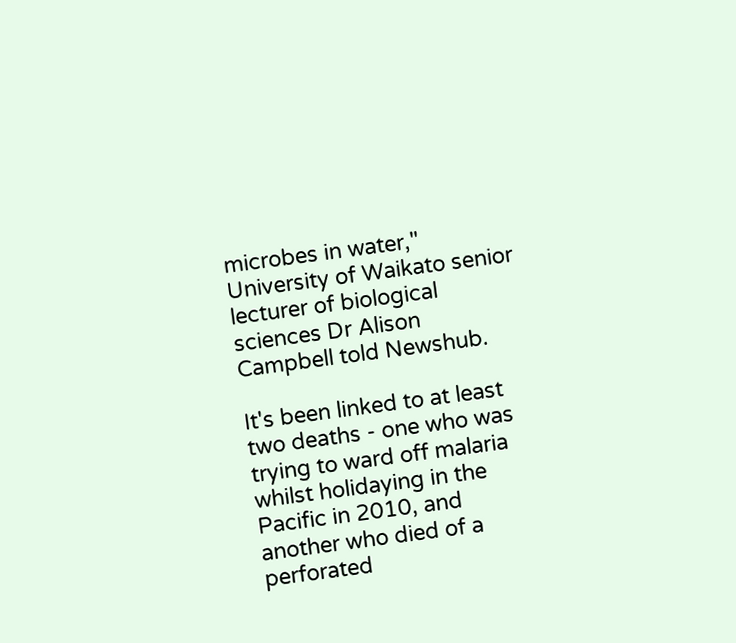microbes in water," University of Waikato senior lecturer of biological sciences Dr Alison Campbell told Newshub.

It's been linked to at least two deaths - one who was trying to ward off malaria whilst holidaying in the Pacific in 2010, and another who died of a perforated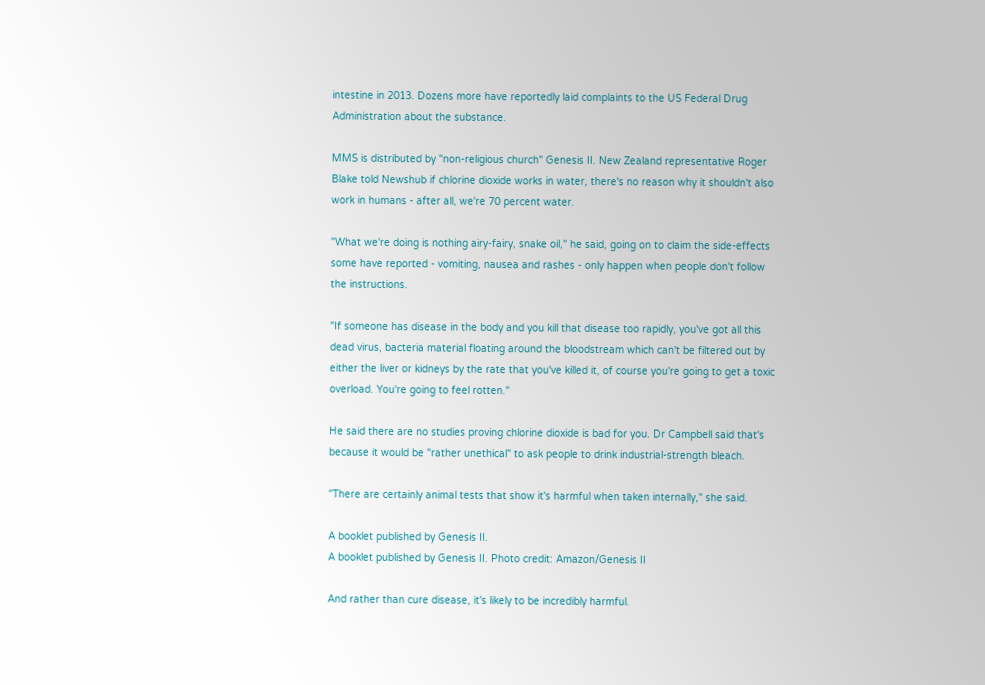intestine in 2013. Dozens more have reportedly laid complaints to the US Federal Drug Administration about the substance.

MMS is distributed by "non-religious church" Genesis II. New Zealand representative Roger Blake told Newshub if chlorine dioxide works in water, there's no reason why it shouldn't also work in humans - after all, we're 70 percent water.

"What we're doing is nothing airy-fairy, snake oil," he said, going on to claim the side-effects some have reported - vomiting, nausea and rashes - only happen when people don't follow the instructions.

"If someone has disease in the body and you kill that disease too rapidly, you've got all this dead virus, bacteria material floating around the bloodstream which can't be filtered out by either the liver or kidneys by the rate that you've killed it, of course you're going to get a toxic overload. You're going to feel rotten."

He said there are no studies proving chlorine dioxide is bad for you. Dr Campbell said that's because it would be "rather unethical" to ask people to drink industrial-strength bleach.

"There are certainly animal tests that show it's harmful when taken internally," she said.

A booklet published by Genesis II.
A booklet published by Genesis II. Photo credit: Amazon/Genesis II

And rather than cure disease, it's likely to be incredibly harmful.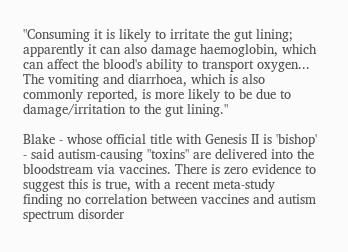"Consuming it is likely to irritate the gut lining; apparently it can also damage haemoglobin, which can affect the blood's ability to transport oxygen... The vomiting and diarrhoea, which is also commonly reported, is more likely to be due to damage/irritation to the gut lining."

Blake - whose official title with Genesis II is 'bishop' - said autism-causing "toxins" are delivered into the bloodstream via vaccines. There is zero evidence to suggest this is true, with a recent meta-study finding no correlation between vaccines and autism spectrum disorder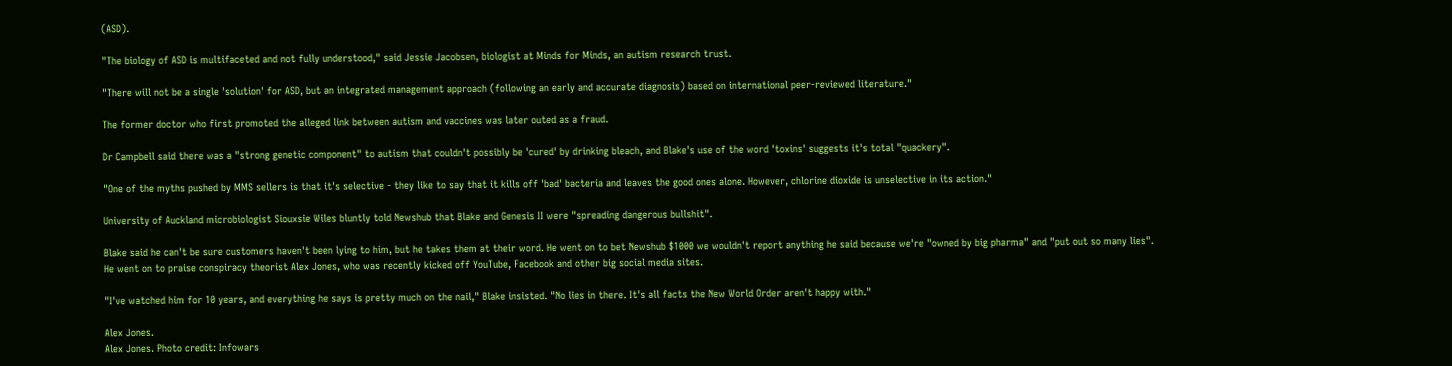(ASD).

"The biology of ASD is multifaceted and not fully understood," said Jessie Jacobsen, biologist at Minds for Minds, an autism research trust.

"There will not be a single 'solution' for ASD, but an integrated management approach (following an early and accurate diagnosis) based on international peer-reviewed literature."

The former doctor who first promoted the alleged link between autism and vaccines was later outed as a fraud.

Dr Campbell said there was a "strong genetic component" to autism that couldn't possibly be 'cured' by drinking bleach, and Blake's use of the word 'toxins' suggests it's total "quackery".

"One of the myths pushed by MMS sellers is that it's selective - they like to say that it kills off 'bad' bacteria and leaves the good ones alone. However, chlorine dioxide is unselective in its action."

University of Auckland microbiologist Siouxsie Wiles bluntly told Newshub that Blake and Genesis II were "spreading dangerous bullshit".

Blake said he can't be sure customers haven't been lying to him, but he takes them at their word. He went on to bet Newshub $1000 we wouldn't report anything he said because we're "owned by big pharma" and "put out so many lies". He went on to praise conspiracy theorist Alex Jones, who was recently kicked off YouTube, Facebook and other big social media sites.

"I've watched him for 10 years, and everything he says is pretty much on the nail," Blake insisted. "No lies in there. It's all facts the New World Order aren't happy with."

Alex Jones.
Alex Jones. Photo credit: Infowars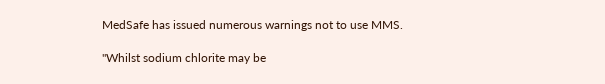MedSafe has issued numerous warnings not to use MMS.

"Whilst sodium chlorite may be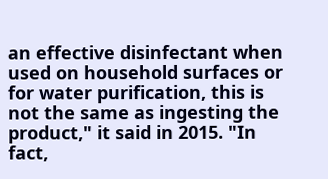an effective disinfectant when used on household surfaces or for water purification, this is not the same as ingesting the product," it said in 2015. "In fact,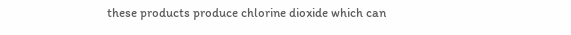these products produce chlorine dioxide which can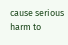cause serious harm to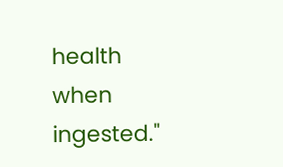health when ingested."